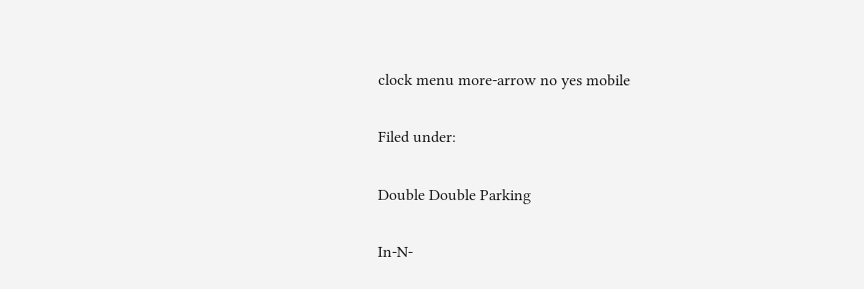clock menu more-arrow no yes mobile

Filed under:

Double Double Parking

In-N-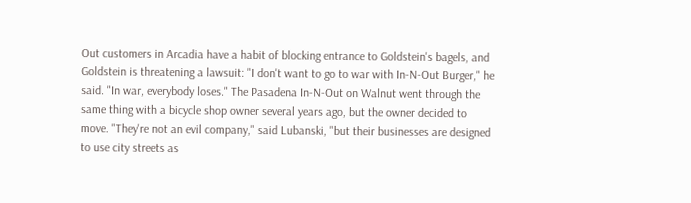Out customers in Arcadia have a habit of blocking entrance to Goldstein's bagels, and Goldstein is threatening a lawsuit: "I don't want to go to war with In-N-Out Burger," he said. "In war, everybody loses." The Pasadena In-N-Out on Walnut went through the same thing with a bicycle shop owner several years ago, but the owner decided to move. "They're not an evil company," said Lubanski, "but their businesses are designed to use city streets as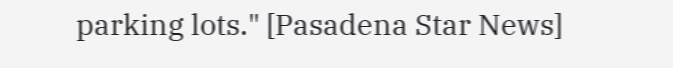parking lots." [Pasadena Star News]